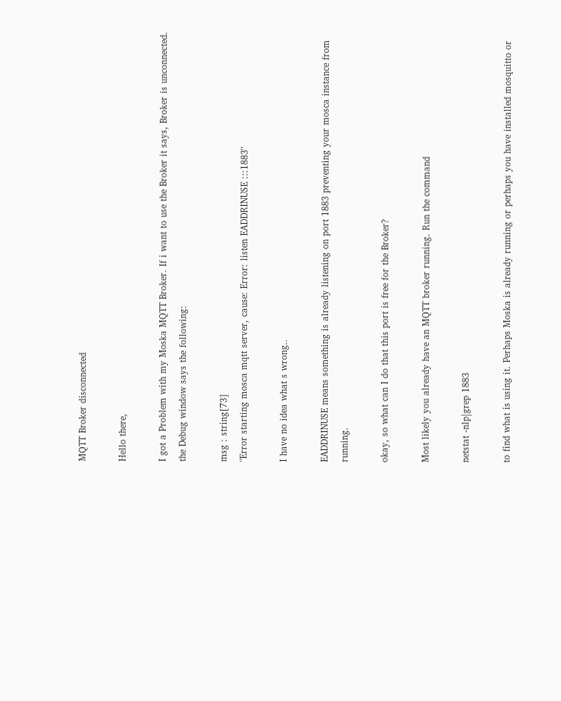MQTT Broker disconnected

Hello there,

I got a Problem with my Moska MQTT Broker. If i want to use the Broker it says, Broker is unconnected.
the Debug window says the following:

msg : string[73]
"Error starting mosca mqtt server, cause: Error: listen EADDRINUSE :::1883"

I have no idea what s wrong..

EADDRINUSE means something is already listening on port 1883 preventing your mosca instance from running.

okay, so what can I do that this port is free for the Broker?

Most likely you already have an MQTT broker running. Run the command

netstat -nlp|grep 1883

to find what is using it. Perhaps Moska is already running or perhaps you have installed mosquitto or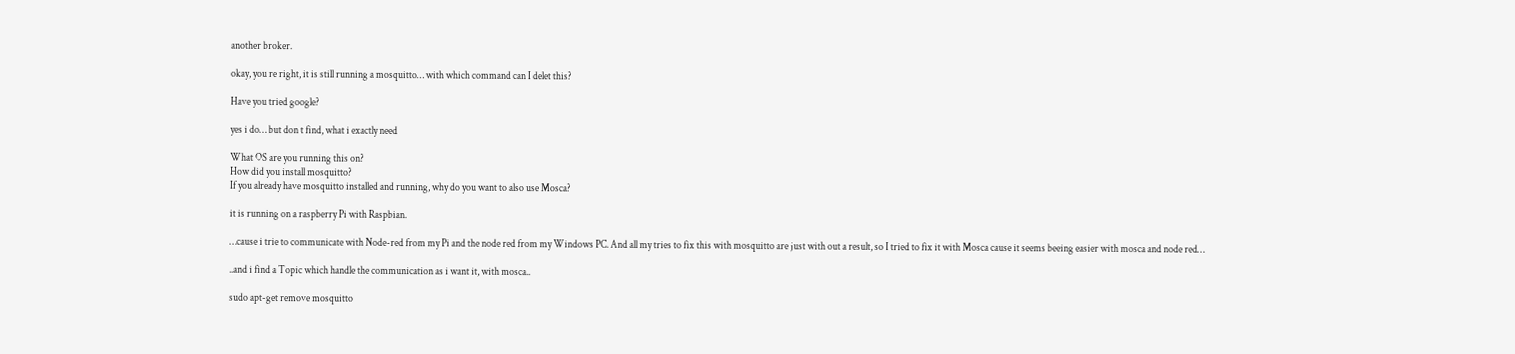another broker.

okay, you re right, it is still running a mosquitto… with which command can I delet this?

Have you tried google?

yes i do… but don t find, what i exactly need

What OS are you running this on?
How did you install mosquitto?
If you already have mosquitto installed and running, why do you want to also use Mosca?

it is running on a raspberry Pi with Raspbian.

…cause i trie to communicate with Node-red from my Pi and the node red from my Windows PC. And all my tries to fix this with mosquitto are just with out a result, so I tried to fix it with Mosca cause it seems beeing easier with mosca and node red…

..and i find a Topic which handle the communication as i want it, with mosca..

sudo apt-get remove mosquitto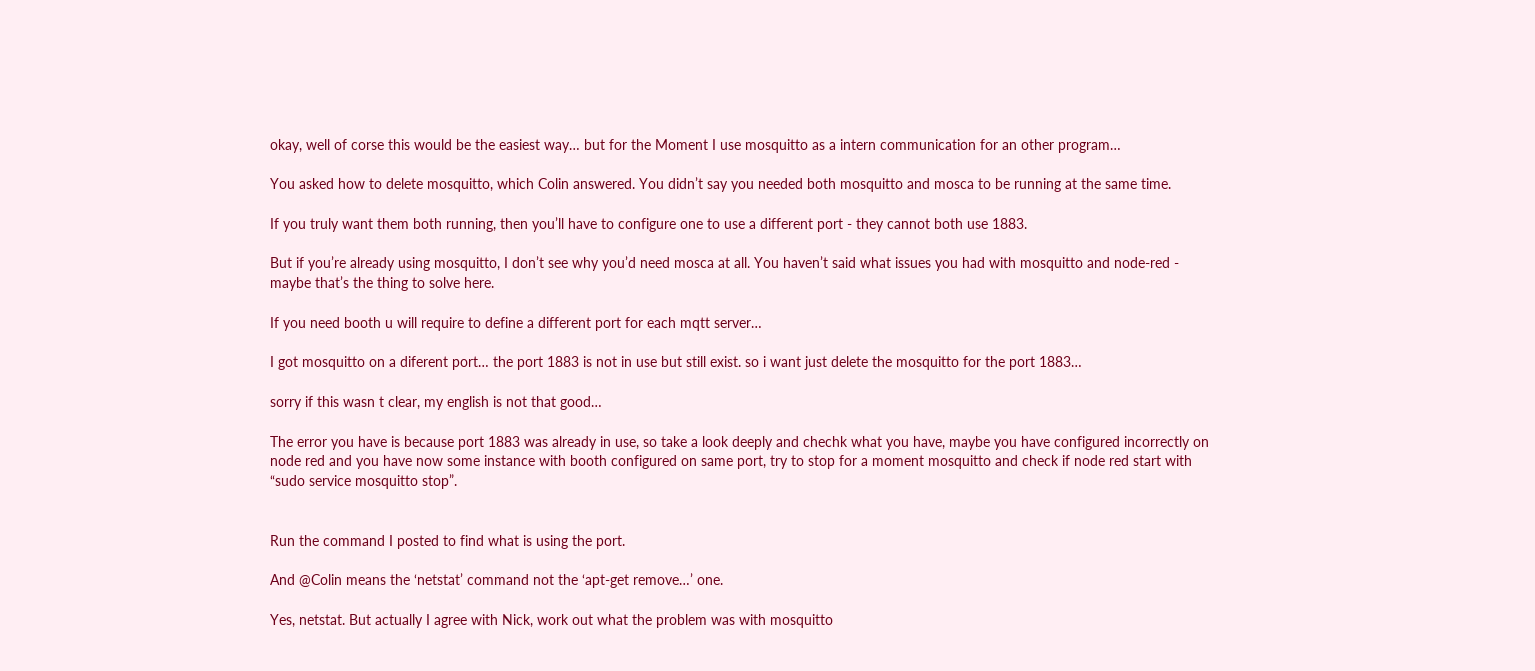okay, well of corse this would be the easiest way… but for the Moment I use mosquitto as a intern communication for an other program…

You asked how to delete mosquitto, which Colin answered. You didn’t say you needed both mosquitto and mosca to be running at the same time.

If you truly want them both running, then you’ll have to configure one to use a different port - they cannot both use 1883.

But if you’re already using mosquitto, I don’t see why you’d need mosca at all. You haven’t said what issues you had with mosquitto and node-red - maybe that’s the thing to solve here.

If you need booth u will require to define a different port for each mqtt server…

I got mosquitto on a diferent port… the port 1883 is not in use but still exist. so i want just delete the mosquitto for the port 1883…

sorry if this wasn t clear, my english is not that good…

The error you have is because port 1883 was already in use, so take a look deeply and chechk what you have, maybe you have configured incorrectly on node red and you have now some instance with booth configured on same port, try to stop for a moment mosquitto and check if node red start with “sudo service mosquitto stop”.


Run the command I posted to find what is using the port.

And @Colin means the ‘netstat’ command not the ‘apt-get remove…’ one.

Yes, netstat. But actually I agree with Nick, work out what the problem was with mosquitto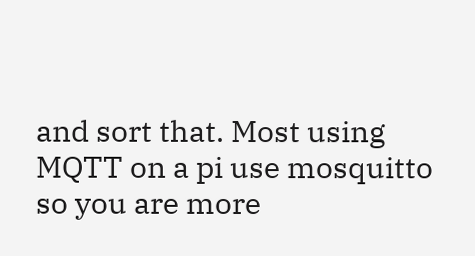and sort that. Most using MQTT on a pi use mosquitto so you are more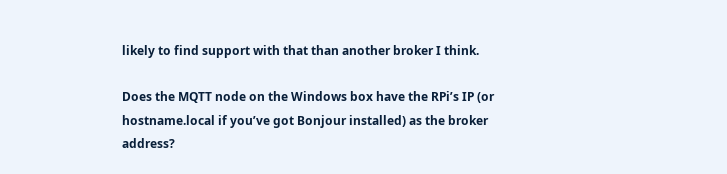likely to find support with that than another broker I think.

Does the MQTT node on the Windows box have the RPi’s IP (or hostname.local if you’ve got Bonjour installed) as the broker address?